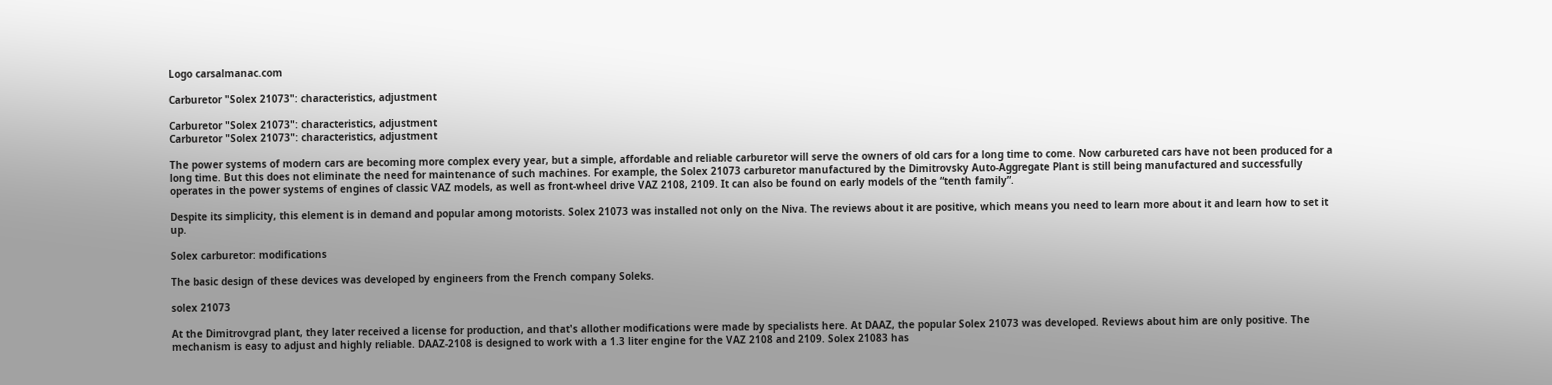Logo carsalmanac.com

Carburetor "Solex 21073": characteristics, adjustment

Carburetor "Solex 21073": characteristics, adjustment
Carburetor "Solex 21073": characteristics, adjustment

The power systems of modern cars are becoming more complex every year, but a simple, affordable and reliable carburetor will serve the owners of old cars for a long time to come. Now carbureted cars have not been produced for a long time. But this does not eliminate the need for maintenance of such machines. For example, the Solex 21073 carburetor manufactured by the Dimitrovsky Auto-Aggregate Plant is still being manufactured and successfully operates in the power systems of engines of classic VAZ models, as well as front-wheel drive VAZ 2108, 2109. It can also be found on early models of the “tenth family”.

Despite its simplicity, this element is in demand and popular among motorists. Solex 21073 was installed not only on the Niva. The reviews about it are positive, which means you need to learn more about it and learn how to set it up.

Solex carburetor: modifications

The basic design of these devices was developed by engineers from the French company Soleks.

solex 21073

At the Dimitrovgrad plant, they later received a license for production, and that's allother modifications were made by specialists here. At DAAZ, the popular Solex 21073 was developed. Reviews about him are only positive. The mechanism is easy to adjust and highly reliable. DAAZ-2108 is designed to work with a 1.3 liter engine for the VAZ 2108 and 2109. Solex 21083 has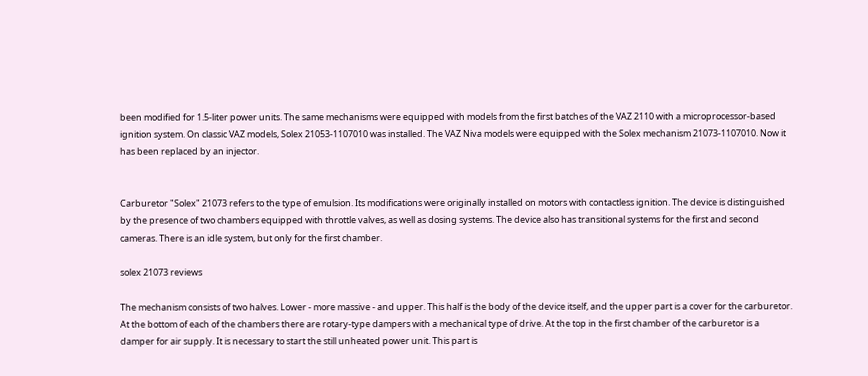been modified for 1.5-liter power units. The same mechanisms were equipped with models from the first batches of the VAZ 2110 with a microprocessor-based ignition system. On classic VAZ models, Solex 21053-1107010 was installed. The VAZ Niva models were equipped with the Solex mechanism 21073-1107010. Now it has been replaced by an injector.


Carburetor "Solex" 21073 refers to the type of emulsion. Its modifications were originally installed on motors with contactless ignition. The device is distinguished by the presence of two chambers equipped with throttle valves, as well as dosing systems. The device also has transitional systems for the first and second cameras. There is an idle system, but only for the first chamber.

solex 21073 reviews

The mechanism consists of two halves. Lower - more massive - and upper. This half is the body of the device itself, and the upper part is a cover for the carburetor. At the bottom of each of the chambers there are rotary-type dampers with a mechanical type of drive. At the top in the first chamber of the carburetor is a damper for air supply. It is necessary to start the still unheated power unit. This part is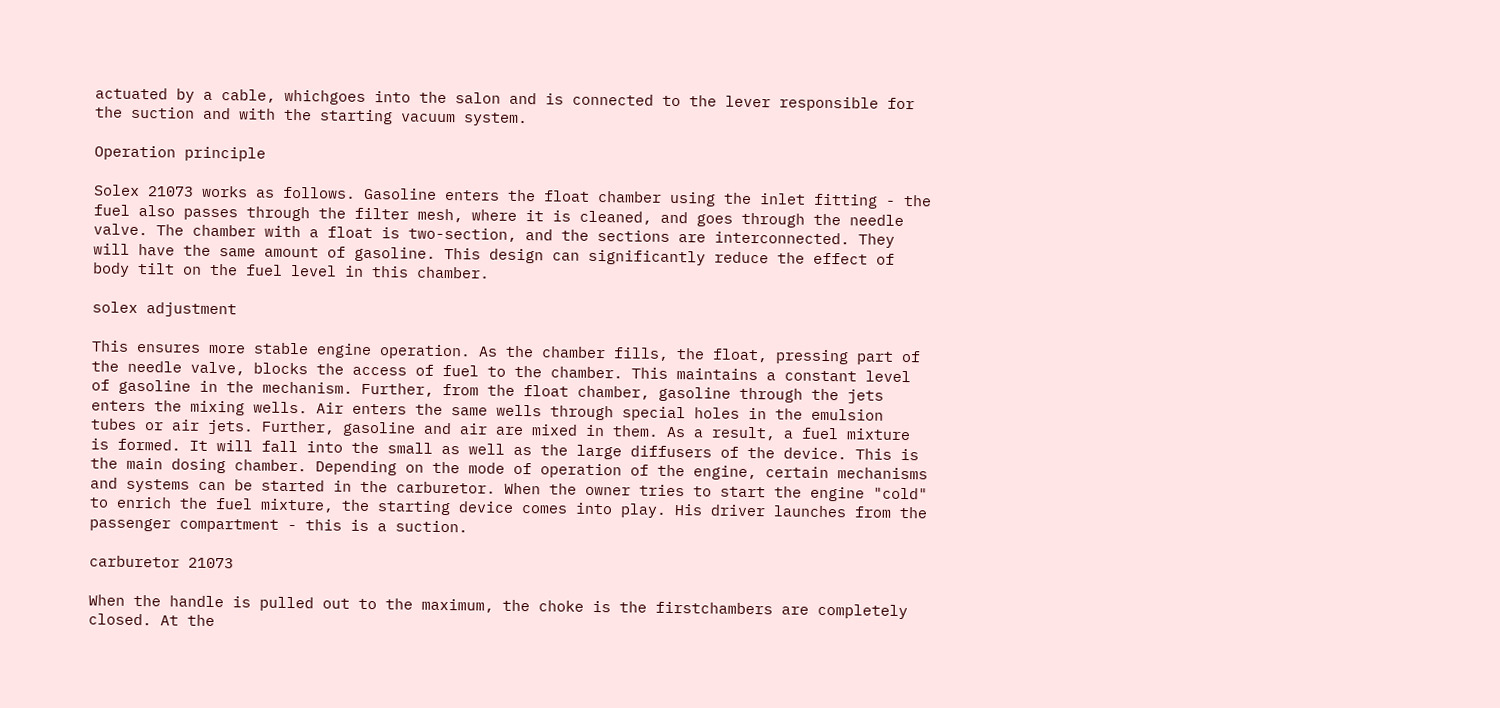actuated by a cable, whichgoes into the salon and is connected to the lever responsible for the suction and with the starting vacuum system.

Operation principle

Solex 21073 works as follows. Gasoline enters the float chamber using the inlet fitting - the fuel also passes through the filter mesh, where it is cleaned, and goes through the needle valve. The chamber with a float is two-section, and the sections are interconnected. They will have the same amount of gasoline. This design can significantly reduce the effect of body tilt on the fuel level in this chamber.

solex adjustment

This ensures more stable engine operation. As the chamber fills, the float, pressing part of the needle valve, blocks the access of fuel to the chamber. This maintains a constant level of gasoline in the mechanism. Further, from the float chamber, gasoline through the jets enters the mixing wells. Air enters the same wells through special holes in the emulsion tubes or air jets. Further, gasoline and air are mixed in them. As a result, a fuel mixture is formed. It will fall into the small as well as the large diffusers of the device. This is the main dosing chamber. Depending on the mode of operation of the engine, certain mechanisms and systems can be started in the carburetor. When the owner tries to start the engine "cold" to enrich the fuel mixture, the starting device comes into play. His driver launches from the passenger compartment - this is a suction.

carburetor 21073

When the handle is pulled out to the maximum, the choke is the firstchambers are completely closed. At the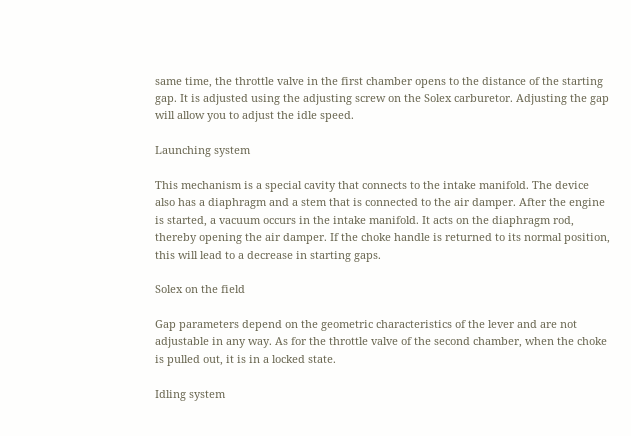same time, the throttle valve in the first chamber opens to the distance of the starting gap. It is adjusted using the adjusting screw on the Solex carburetor. Adjusting the gap will allow you to adjust the idle speed.

Launching system

This mechanism is a special cavity that connects to the intake manifold. The device also has a diaphragm and a stem that is connected to the air damper. After the engine is started, a vacuum occurs in the intake manifold. It acts on the diaphragm rod, thereby opening the air damper. If the choke handle is returned to its normal position, this will lead to a decrease in starting gaps.

Solex on the field

Gap parameters depend on the geometric characteristics of the lever and are not adjustable in any way. As for the throttle valve of the second chamber, when the choke is pulled out, it is in a locked state.

Idling system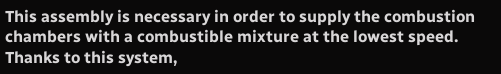This assembly is necessary in order to supply the combustion chambers with a combustible mixture at the lowest speed. Thanks to this system,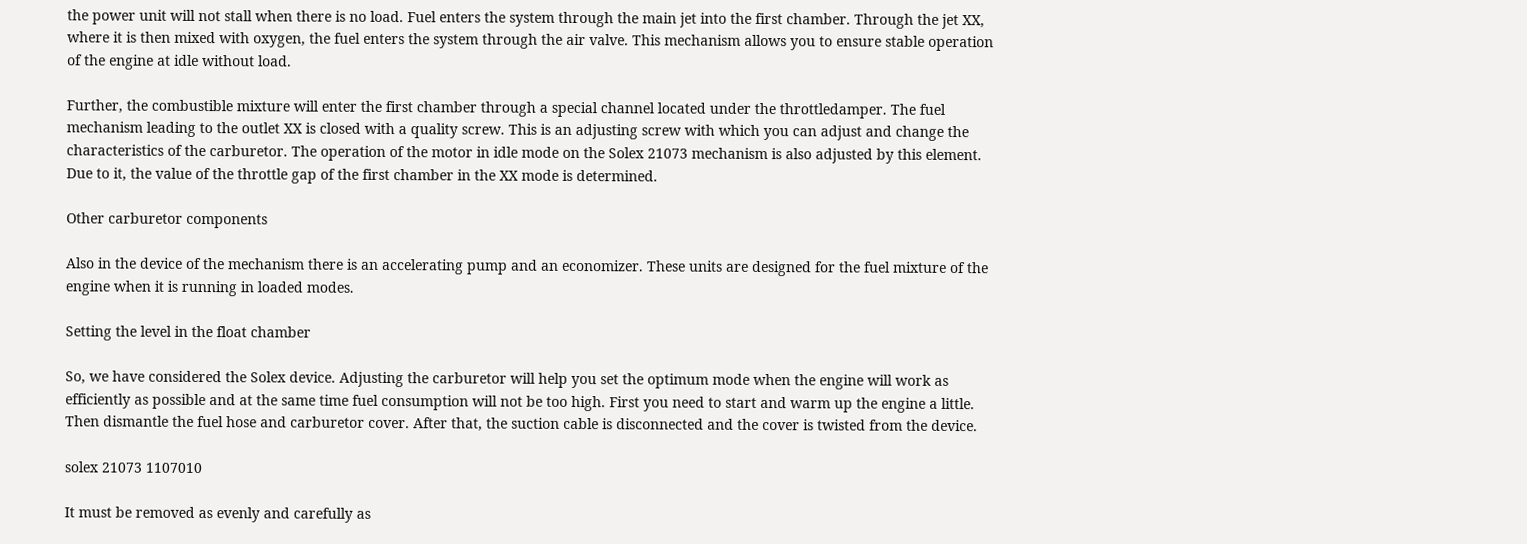the power unit will not stall when there is no load. Fuel enters the system through the main jet into the first chamber. Through the jet XX, where it is then mixed with oxygen, the fuel enters the system through the air valve. This mechanism allows you to ensure stable operation of the engine at idle without load.

Further, the combustible mixture will enter the first chamber through a special channel located under the throttledamper. The fuel mechanism leading to the outlet XX is closed with a quality screw. This is an adjusting screw with which you can adjust and change the characteristics of the carburetor. The operation of the motor in idle mode on the Solex 21073 mechanism is also adjusted by this element. Due to it, the value of the throttle gap of the first chamber in the XX mode is determined.

Other carburetor components

Also in the device of the mechanism there is an accelerating pump and an economizer. These units are designed for the fuel mixture of the engine when it is running in loaded modes.

Setting the level in the float chamber

So, we have considered the Solex device. Adjusting the carburetor will help you set the optimum mode when the engine will work as efficiently as possible and at the same time fuel consumption will not be too high. First you need to start and warm up the engine a little. Then dismantle the fuel hose and carburetor cover. After that, the suction cable is disconnected and the cover is twisted from the device.

solex 21073 1107010

It must be removed as evenly and carefully as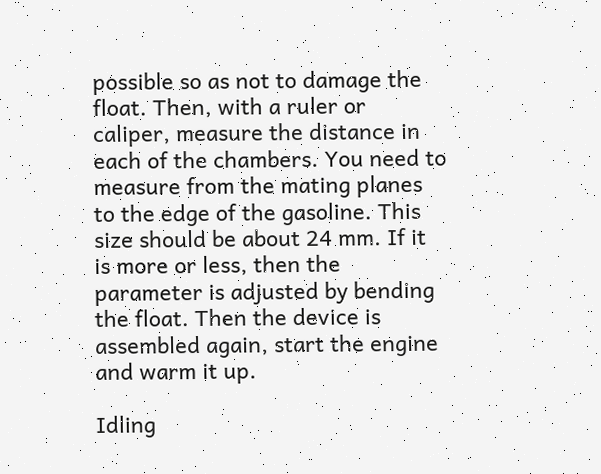possible so as not to damage the float. Then, with a ruler or caliper, measure the distance in each of the chambers. You need to measure from the mating planes to the edge of the gasoline. This size should be about 24 mm. If it is more or less, then the parameter is adjusted by bending the float. Then the device is assembled again, start the engine and warm it up.

Idling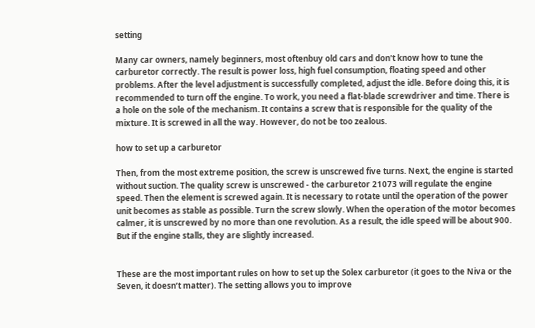setting

Many car owners, namely beginners, most oftenbuy old cars and don't know how to tune the carburetor correctly. The result is power loss, high fuel consumption, floating speed and other problems. After the level adjustment is successfully completed, adjust the idle. Before doing this, it is recommended to turn off the engine. To work, you need a flat-blade screwdriver and time. There is a hole on the sole of the mechanism. It contains a screw that is responsible for the quality of the mixture. It is screwed in all the way. However, do not be too zealous.

how to set up a carburetor

Then, from the most extreme position, the screw is unscrewed five turns. Next, the engine is started without suction. The quality screw is unscrewed - the carburetor 21073 will regulate the engine speed. Then the element is screwed again. It is necessary to rotate until the operation of the power unit becomes as stable as possible. Turn the screw slowly. When the operation of the motor becomes calmer, it is unscrewed by no more than one revolution. As a result, the idle speed will be about 900. But if the engine stalls, they are slightly increased.


These are the most important rules on how to set up the Solex carburetor (it goes to the Niva or the Seven, it doesn’t matter). The setting allows you to improve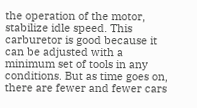the operation of the motor, stabilize idle speed. This carburetor is good because it can be adjusted with a minimum set of tools in any conditions. But as time goes on, there are fewer and fewer cars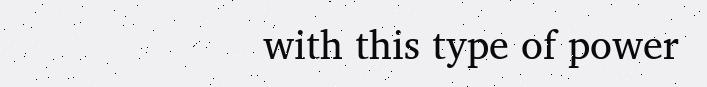with this type of power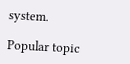system.

Popular topic